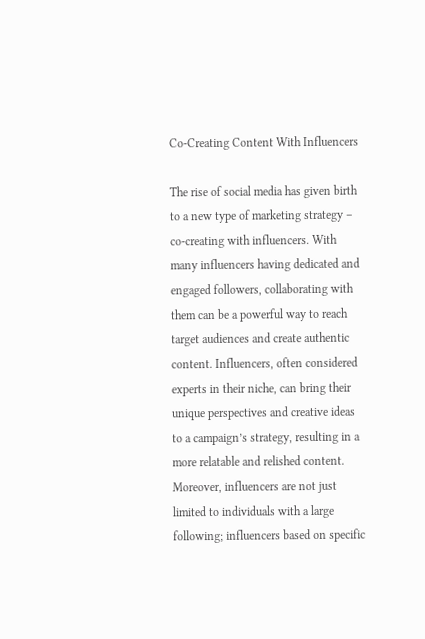Co-Creating Content With Influencers

The rise of social media has given birth to a new type of marketing strategy – co-creating with influencers. With many influencers having dedicated and engaged followers, collaborating with them can be a powerful way to reach target audiences and create authentic content. Influencers, often considered experts in their niche, can bring their unique perspectives and creative ideas to a campaign’s strategy, resulting in a more relatable and relished content. Moreover, influencers are not just limited to individuals with a large following; influencers based on specific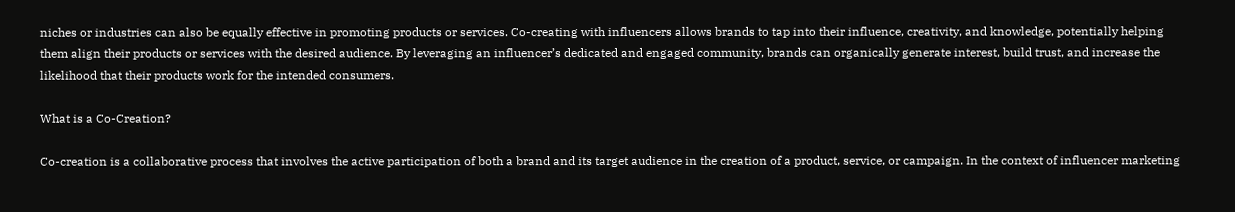niches or industries can also be equally effective in promoting products or services. Co-creating with influencers allows brands to tap into their influence, creativity, and knowledge, potentially helping them align their products or services with the desired audience. By leveraging an influencer’s dedicated and engaged community, brands can organically generate interest, build trust, and increase the likelihood that their products work for the intended consumers.

What is a Co-Creation?

Co-creation is a collaborative process that involves the active participation of both a brand and its target audience in the creation of a product, service, or campaign. In the context of influencer marketing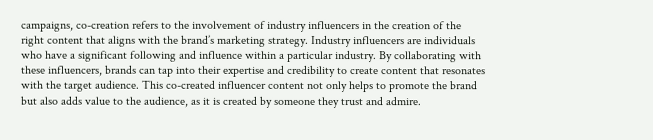campaigns, co-creation refers to the involvement of industry influencers in the creation of the right content that aligns with the brand’s marketing strategy. Industry influencers are individuals who have a significant following and influence within a particular industry. By collaborating with these influencers, brands can tap into their expertise and credibility to create content that resonates with the target audience. This co-created influencer content not only helps to promote the brand but also adds value to the audience, as it is created by someone they trust and admire.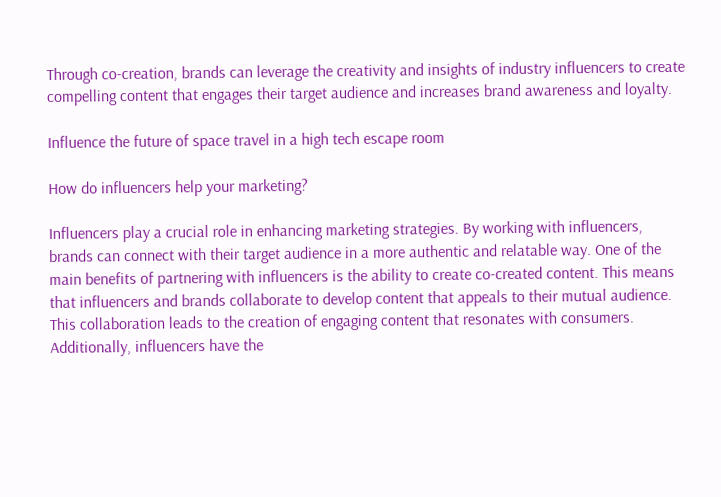Through co-creation, brands can leverage the creativity and insights of industry influencers to create compelling content that engages their target audience and increases brand awareness and loyalty.

Influence the future of space travel in a high tech escape room

How do influencers help your marketing?

Influencers play a crucial role in enhancing marketing strategies. By working with influencers, brands can connect with their target audience in a more authentic and relatable way. One of the main benefits of partnering with influencers is the ability to create co-created content. This means that influencers and brands collaborate to develop content that appeals to their mutual audience. This collaboration leads to the creation of engaging content that resonates with consumers. Additionally, influencers have the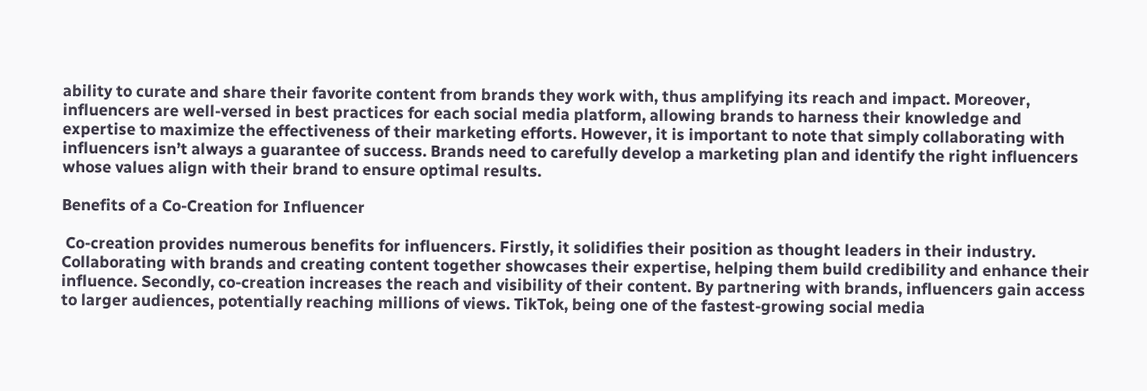ability to curate and share their favorite content from brands they work with, thus amplifying its reach and impact. Moreover, influencers are well-versed in best practices for each social media platform, allowing brands to harness their knowledge and expertise to maximize the effectiveness of their marketing efforts. However, it is important to note that simply collaborating with influencers isn’t always a guarantee of success. Brands need to carefully develop a marketing plan and identify the right influencers whose values align with their brand to ensure optimal results.

Benefits of a Co-Creation for Influencer

 Co-creation provides numerous benefits for influencers. Firstly, it solidifies their position as thought leaders in their industry. Collaborating with brands and creating content together showcases their expertise, helping them build credibility and enhance their influence. Secondly, co-creation increases the reach and visibility of their content. By partnering with brands, influencers gain access to larger audiences, potentially reaching millions of views. TikTok, being one of the fastest-growing social media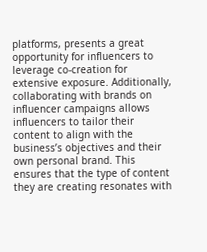platforms, presents a great opportunity for influencers to leverage co-creation for extensive exposure. Additionally, collaborating with brands on influencer campaigns allows influencers to tailor their content to align with the business’s objectives and their own personal brand. This ensures that the type of content they are creating resonates with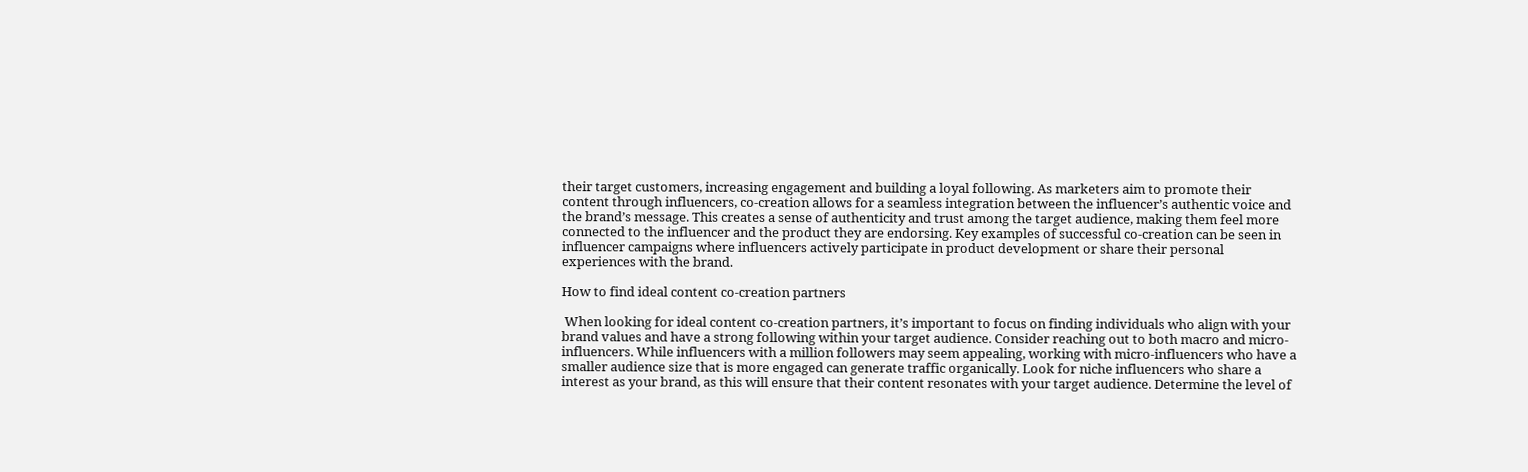their target customers, increasing engagement and building a loyal following. As marketers aim to promote their content through influencers, co-creation allows for a seamless integration between the influencer’s authentic voice and the brand’s message. This creates a sense of authenticity and trust among the target audience, making them feel more connected to the influencer and the product they are endorsing. Key examples of successful co-creation can be seen in influencer campaigns where influencers actively participate in product development or share their personal experiences with the brand.

How to find ideal content co-creation partners

 When looking for ideal content co-creation partners, it’s important to focus on finding individuals who align with your brand values and have a strong following within your target audience. Consider reaching out to both macro and micro-influencers. While influencers with a million followers may seem appealing, working with micro-influencers who have a smaller audience size that is more engaged can generate traffic organically. Look for niche influencers who share a interest as your brand, as this will ensure that their content resonates with your target audience. Determine the level of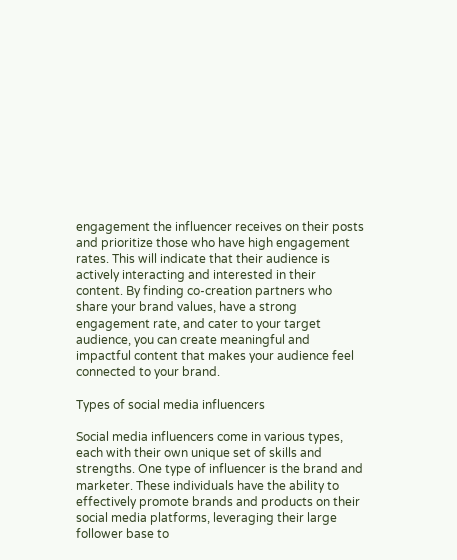engagement the influencer receives on their posts and prioritize those who have high engagement rates. This will indicate that their audience is actively interacting and interested in their content. By finding co-creation partners who share your brand values, have a strong engagement rate, and cater to your target audience, you can create meaningful and impactful content that makes your audience feel connected to your brand.

Types of social media influencers

Social media influencers come in various types, each with their own unique set of skills and strengths. One type of influencer is the brand and marketer. These individuals have the ability to effectively promote brands and products on their social media platforms, leveraging their large follower base to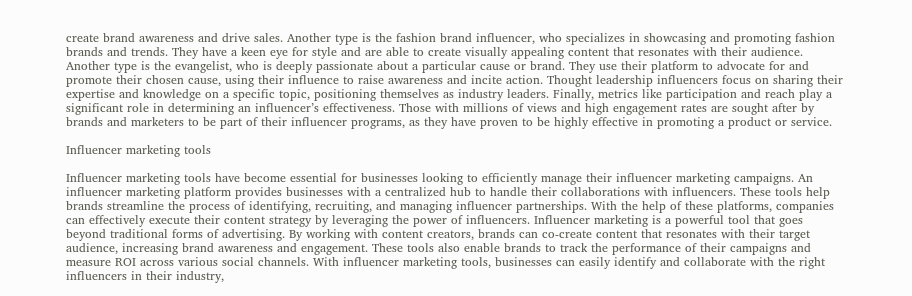create brand awareness and drive sales. Another type is the fashion brand influencer, who specializes in showcasing and promoting fashion brands and trends. They have a keen eye for style and are able to create visually appealing content that resonates with their audience. Another type is the evangelist, who is deeply passionate about a particular cause or brand. They use their platform to advocate for and promote their chosen cause, using their influence to raise awareness and incite action. Thought leadership influencers focus on sharing their expertise and knowledge on a specific topic, positioning themselves as industry leaders. Finally, metrics like participation and reach play a significant role in determining an influencer’s effectiveness. Those with millions of views and high engagement rates are sought after by brands and marketers to be part of their influencer programs, as they have proven to be highly effective in promoting a product or service.

Influencer marketing tools

Influencer marketing tools have become essential for businesses looking to efficiently manage their influencer marketing campaigns. An influencer marketing platform provides businesses with a centralized hub to handle their collaborations with influencers. These tools help brands streamline the process of identifying, recruiting, and managing influencer partnerships. With the help of these platforms, companies can effectively execute their content strategy by leveraging the power of influencers. Influencer marketing is a powerful tool that goes beyond traditional forms of advertising. By working with content creators, brands can co-create content that resonates with their target audience, increasing brand awareness and engagement. These tools also enable brands to track the performance of their campaigns and measure ROI across various social channels. With influencer marketing tools, businesses can easily identify and collaborate with the right influencers in their industry,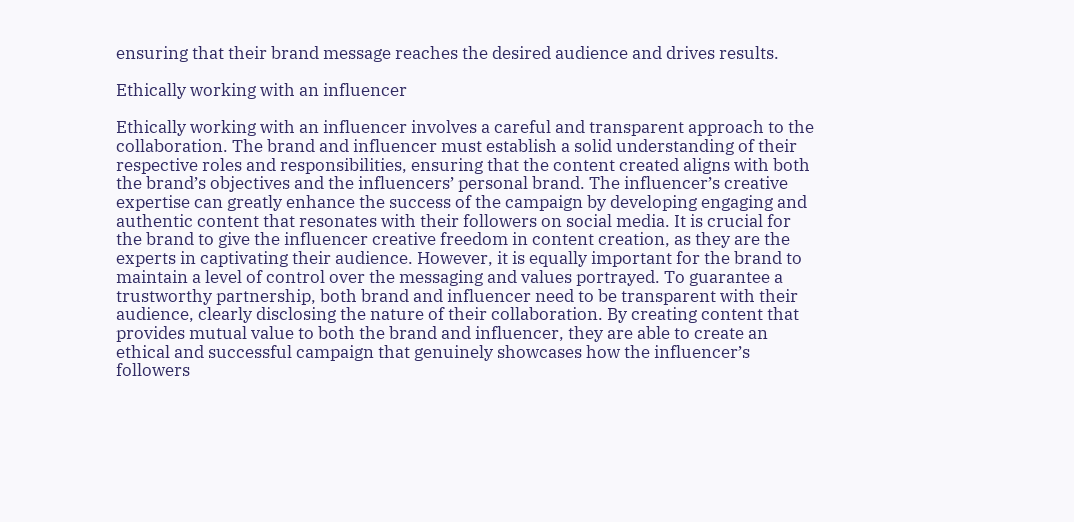ensuring that their brand message reaches the desired audience and drives results.

Ethically working with an influencer

Ethically working with an influencer involves a careful and transparent approach to the collaboration. The brand and influencer must establish a solid understanding of their respective roles and responsibilities, ensuring that the content created aligns with both the brand’s objectives and the influencers’ personal brand. The influencer’s creative expertise can greatly enhance the success of the campaign by developing engaging and authentic content that resonates with their followers on social media. It is crucial for the brand to give the influencer creative freedom in content creation, as they are the experts in captivating their audience. However, it is equally important for the brand to maintain a level of control over the messaging and values portrayed. To guarantee a trustworthy partnership, both brand and influencer need to be transparent with their audience, clearly disclosing the nature of their collaboration. By creating content that provides mutual value to both the brand and influencer, they are able to create an ethical and successful campaign that genuinely showcases how the influencer’s followers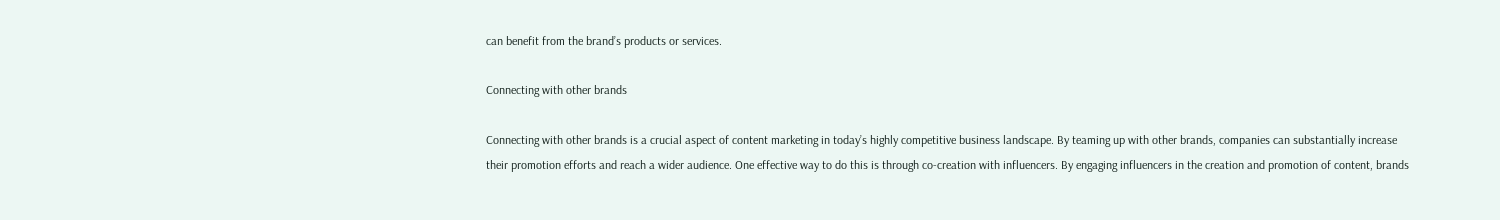can benefit from the brand’s products or services.

Connecting with other brands

Connecting with other brands is a crucial aspect of content marketing in today’s highly competitive business landscape. By teaming up with other brands, companies can substantially increase their promotion efforts and reach a wider audience. One effective way to do this is through co-creation with influencers. By engaging influencers in the creation and promotion of content, brands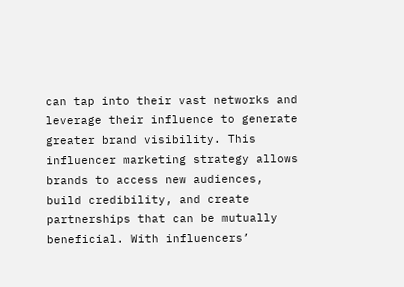can tap into their vast networks and leverage their influence to generate greater brand visibility. This influencer marketing strategy allows brands to access new audiences, build credibility, and create partnerships that can be mutually beneficial. With influencers’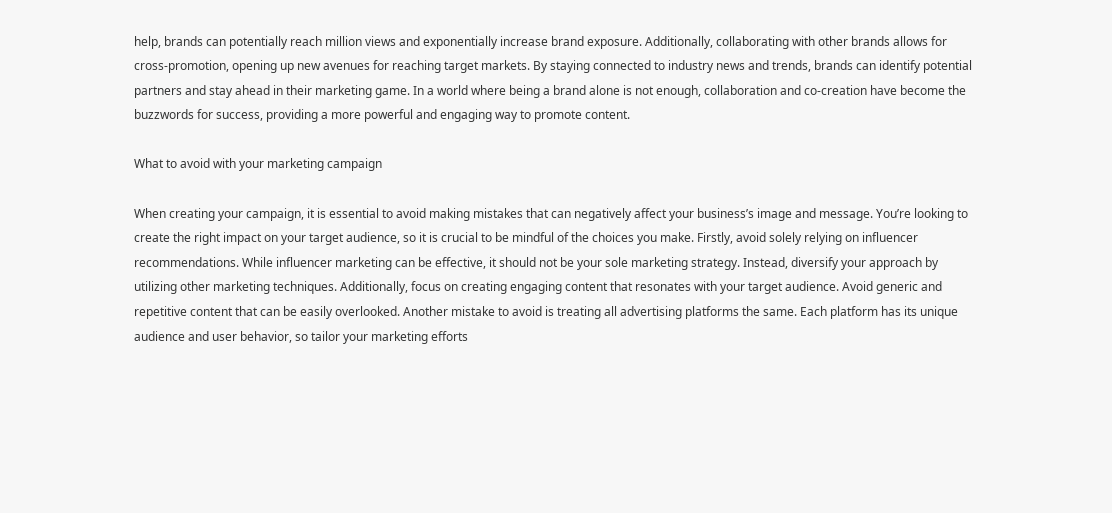help, brands can potentially reach million views and exponentially increase brand exposure. Additionally, collaborating with other brands allows for cross-promotion, opening up new avenues for reaching target markets. By staying connected to industry news and trends, brands can identify potential partners and stay ahead in their marketing game. In a world where being a brand alone is not enough, collaboration and co-creation have become the buzzwords for success, providing a more powerful and engaging way to promote content.

What to avoid with your marketing campaign

When creating your campaign, it is essential to avoid making mistakes that can negatively affect your business’s image and message. You’re looking to create the right impact on your target audience, so it is crucial to be mindful of the choices you make. Firstly, avoid solely relying on influencer recommendations. While influencer marketing can be effective, it should not be your sole marketing strategy. Instead, diversify your approach by utilizing other marketing techniques. Additionally, focus on creating engaging content that resonates with your target audience. Avoid generic and repetitive content that can be easily overlooked. Another mistake to avoid is treating all advertising platforms the same. Each platform has its unique audience and user behavior, so tailor your marketing efforts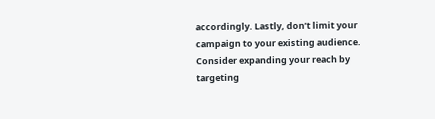accordingly. Lastly, don’t limit your campaign to your existing audience. Consider expanding your reach by targeting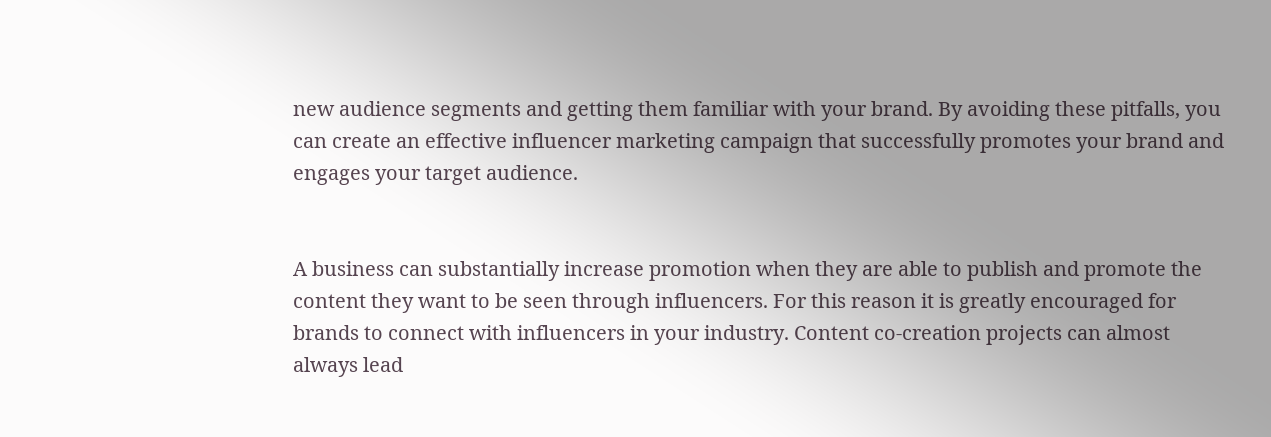new audience segments and getting them familiar with your brand. By avoiding these pitfalls, you can create an effective influencer marketing campaign that successfully promotes your brand and engages your target audience.


A business can substantially increase promotion when they are able to publish and promote the content they want to be seen through influencers. For this reason it is greatly encouraged for brands to connect with influencers in your industry. Content co-creation projects can almost always lead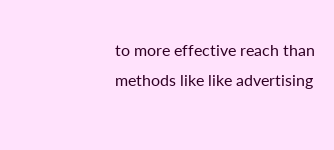to more effective reach than methods like like advertising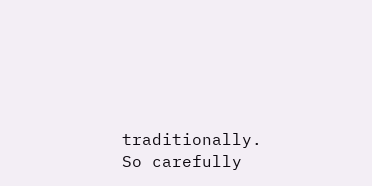traditionally. So carefully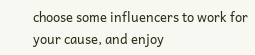choose some influencers to work for your cause, and enjoy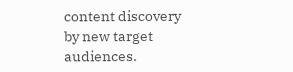content discovery by new target audiences.